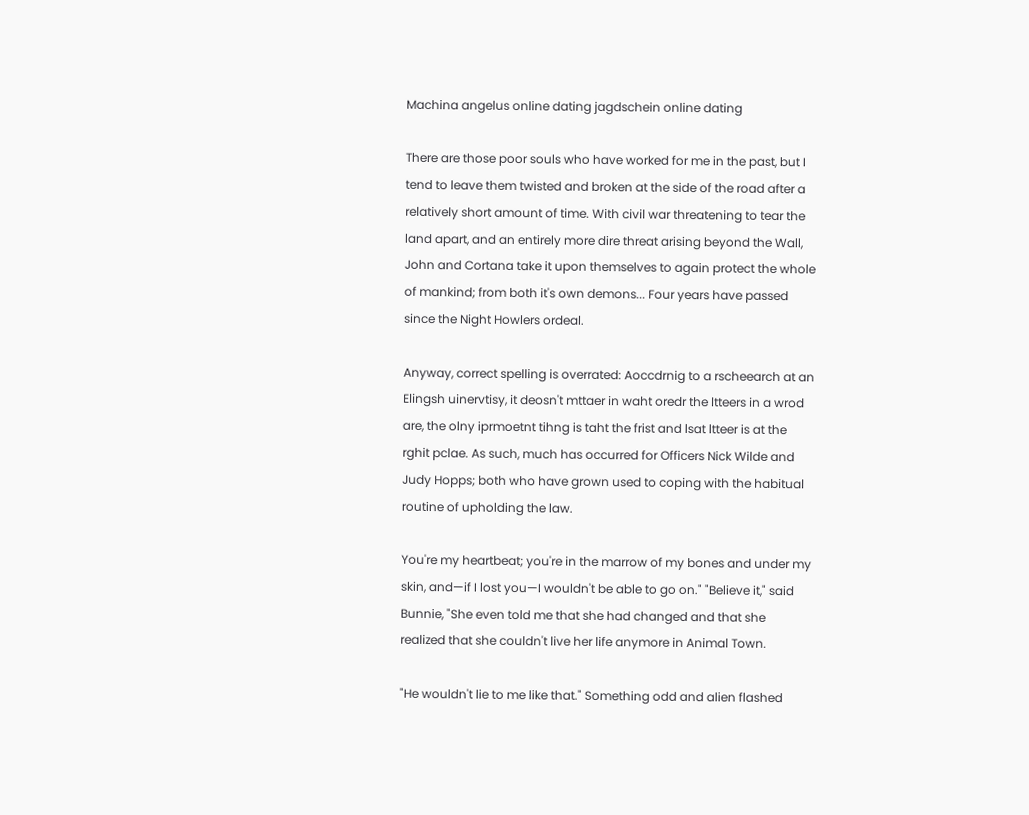Machina angelus online dating jagdschein online dating

There are those poor souls who have worked for me in the past, but I tend to leave them twisted and broken at the side of the road after a relatively short amount of time. With civil war threatening to tear the land apart, and an entirely more dire threat arising beyond the Wall, John and Cortana take it upon themselves to again protect the whole of mankind; from both it's own demons... Four years have passed since the Night Howlers ordeal.

Anyway, correct spelling is overrated: Aoccdrnig to a rscheearch at an Elingsh uinervtisy, it deosn't mttaer in waht oredr the ltteers in a wrod are, the olny iprmoetnt tihng is taht the frist and lsat ltteer is at the rghit pclae. As such, much has occurred for Officers Nick Wilde and Judy Hopps; both who have grown used to coping with the habitual routine of upholding the law.

You're my heartbeat; you're in the marrow of my bones and under my skin, and—if I lost you—I wouldn't be able to go on." "Believe it," said Bunnie, "She even told me that she had changed and that she realized that she couldn't live her life anymore in Animal Town.

"He wouldn't lie to me like that." Something odd and alien flashed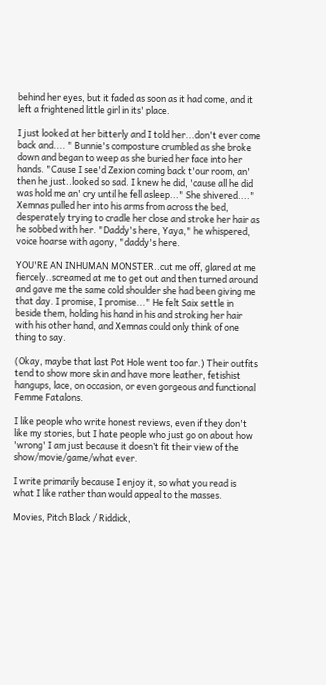behind her eyes, but it faded as soon as it had come, and it left a frightened little girl in its' place.

I just looked at her bitterly and I told her...don't ever come back and.... " Bunnie's composture crumbled as she broke down and began to weep as she buried her face into her hands. "Cause I see'd Zexion coming back t'our room, an' then he just..looked so sad. I knew he did, 'cause all he did was hold me an' cry until he fell asleep..." She shivered...." Xemnas pulled her into his arms from across the bed, desperately trying to cradle her close and stroke her hair as he sobbed with her. "Daddy's here, Yaya," he whispered, voice hoarse with agony, "daddy's here.

YOU'RE AN INHUMAN MONSTER..cut me off, glared at me fiercely..screamed at me to get out and then turned around and gave me the same cold shoulder she had been giving me that day. I promise, I promise..." He felt Saix settle in beside them, holding his hand in his and stroking her hair with his other hand, and Xemnas could only think of one thing to say.

(Okay, maybe that last Pot Hole went too far.) Their outfits tend to show more skin and have more leather, fetishist hangups, lace, on occasion, or even gorgeous and functional Femme Fatalons.

I like people who write honest reviews, even if they don't like my stories, but I hate people who just go on about how 'wrong' I am just because it doesn’t fit their view of the show/movie/game/what ever.

I write primarily because I enjoy it, so what you read is what I like rather than would appeal to the masses.

Movies, Pitch Black / Riddick,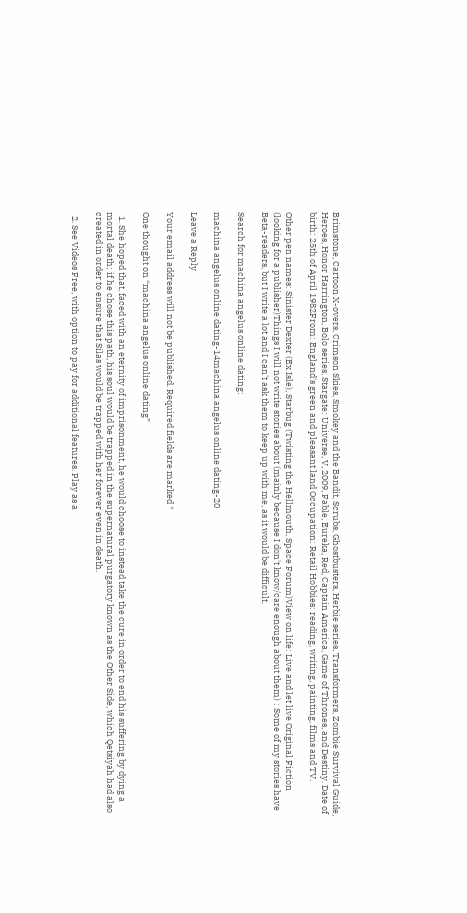Brimstone, Cartoon X-overs, Crimson Skies, Smokey and the Bandit, Scrubs, Ghostbusters, Herbie series, Transformers, Zombie Survival Guide, Heroes, Honor Harrington, Bolo series, Stargate: Universe, V, 2009, Fable, Eureka, Red, Captain America, Game of Thrones, and Destiny. Date of birth: 25th of April 1982From: England's green and pleasant land Occupation: Retail Hobbies: reading, writing, painting, films and TV.

Other pen names: Sinister Dexter (Ex Isle), Starbug (Twisting the Hellmouth, Space Forum)View on life: Live and let live Original Fiction (looking for a publisher)Things I will not write stories about (mainly because I don't know/care enough about them) : Some of my stories have Beta-readers, but I write a lot and I can't ask them to keep up with me, as it would be difficult.

Search for machina angelus online dating:

machina angelus online dating-14machina angelus online dating-20

Leave a Reply

Your email address will not be published. Required fields are marked *

One thought on “machina angelus online dating”

  1. She hoped that, faced with an eternity of imprisonment, he would choose to instead take the cure in order to end his suffering by dying a mortal death; if he chose this path, his soul would be trapped in the supernatural purgatory known as the Other Side, which Qetsiyah had also created in order to ensure that Silas would be trapped with her forever even in death.

  2. See Videos Free, with option to pay for additional features. Play as a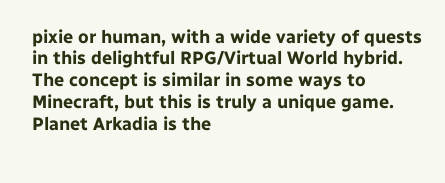pixie or human, with a wide variety of quests in this delightful RPG/Virtual World hybrid. The concept is similar in some ways to Minecraft, but this is truly a unique game. Planet Arkadia is the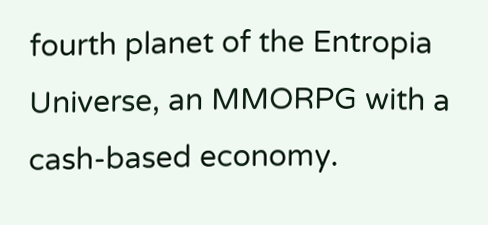fourth planet of the Entropia Universe, an MMORPG with a cash-based economy.